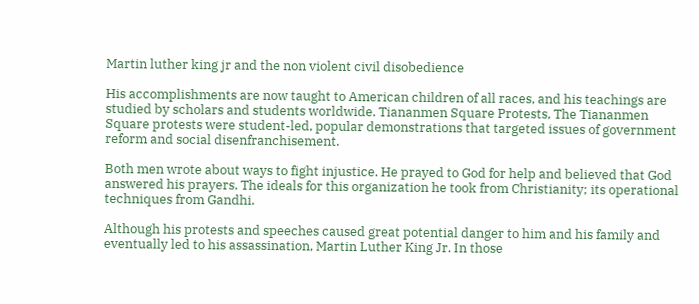Martin luther king jr and the non violent civil disobedience

His accomplishments are now taught to American children of all races, and his teachings are studied by scholars and students worldwide. Tiananmen Square Protests, The Tiananmen Square protests were student-led, popular demonstrations that targeted issues of government reform and social disenfranchisement.

Both men wrote about ways to fight injustice. He prayed to God for help and believed that God answered his prayers. The ideals for this organization he took from Christianity; its operational techniques from Gandhi.

Although his protests and speeches caused great potential danger to him and his family and eventually led to his assassination, Martin Luther King Jr. In those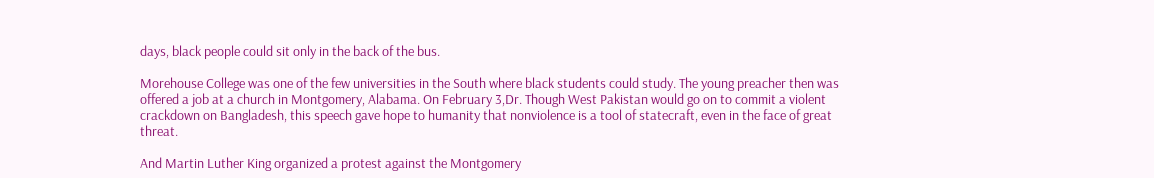days, black people could sit only in the back of the bus.

Morehouse College was one of the few universities in the South where black students could study. The young preacher then was offered a job at a church in Montgomery, Alabama. On February 3,Dr. Though West Pakistan would go on to commit a violent crackdown on Bangladesh, this speech gave hope to humanity that nonviolence is a tool of statecraft, even in the face of great threat.

And Martin Luther King organized a protest against the Montgomery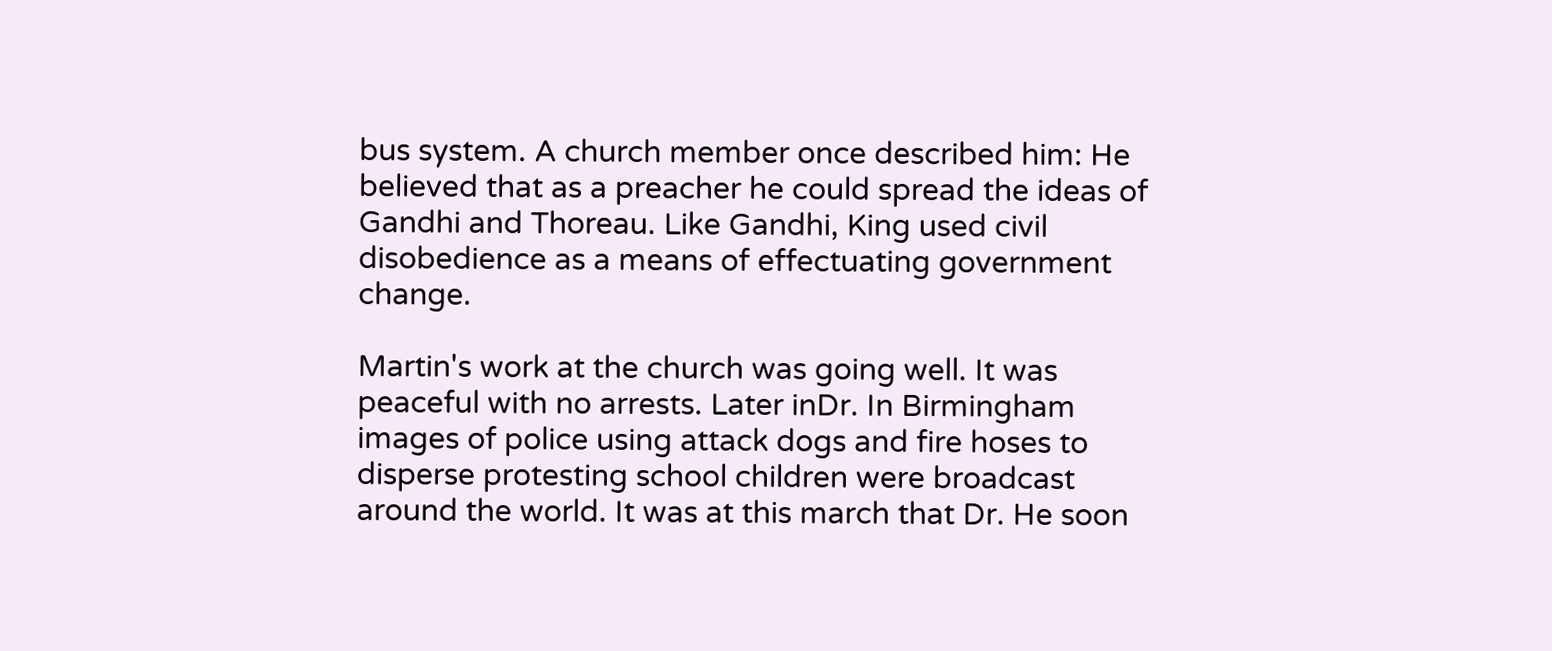bus system. A church member once described him: He believed that as a preacher he could spread the ideas of Gandhi and Thoreau. Like Gandhi, King used civil disobedience as a means of effectuating government change.

Martin's work at the church was going well. It was peaceful with no arrests. Later inDr. In Birmingham images of police using attack dogs and fire hoses to disperse protesting school children were broadcast around the world. It was at this march that Dr. He soon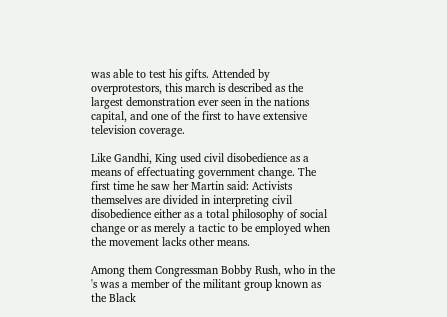was able to test his gifts. Attended by overprotestors, this march is described as the largest demonstration ever seen in the nations capital, and one of the first to have extensive television coverage.

Like Gandhi, King used civil disobedience as a means of effectuating government change. The first time he saw her Martin said: Activists themselves are divided in interpreting civil disobedience either as a total philosophy of social change or as merely a tactic to be employed when the movement lacks other means.

Among them Congressman Bobby Rush, who in the 's was a member of the militant group known as the Black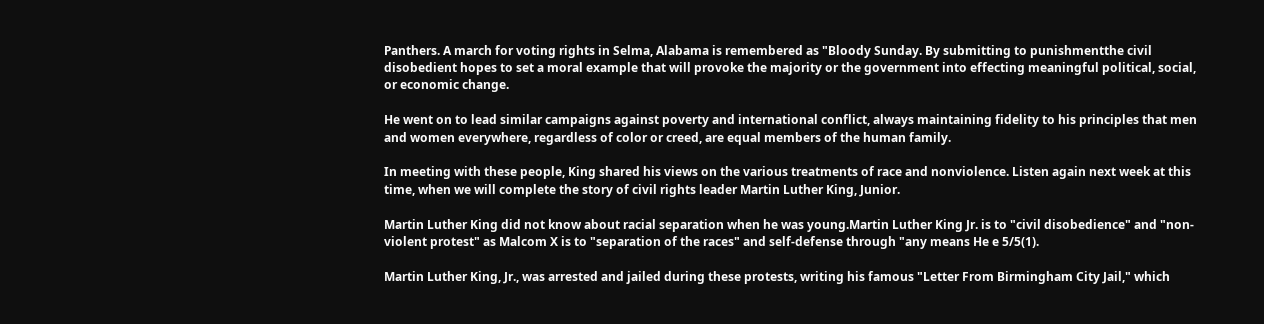Panthers. A march for voting rights in Selma, Alabama is remembered as "Bloody Sunday. By submitting to punishmentthe civil disobedient hopes to set a moral example that will provoke the majority or the government into effecting meaningful political, social, or economic change.

He went on to lead similar campaigns against poverty and international conflict, always maintaining fidelity to his principles that men and women everywhere, regardless of color or creed, are equal members of the human family.

In meeting with these people, King shared his views on the various treatments of race and nonviolence. Listen again next week at this time, when we will complete the story of civil rights leader Martin Luther King, Junior.

Martin Luther King did not know about racial separation when he was young.Martin Luther King Jr. is to "civil disobedience" and "non-violent protest" as Malcom X is to "separation of the races" and self-defense through "any means He e 5/5(1).

Martin Luther King, Jr., was arrested and jailed during these protests, writing his famous "Letter From Birmingham City Jail," which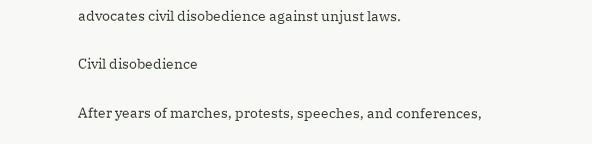advocates civil disobedience against unjust laws.

Civil disobedience

After years of marches, protests, speeches, and conferences,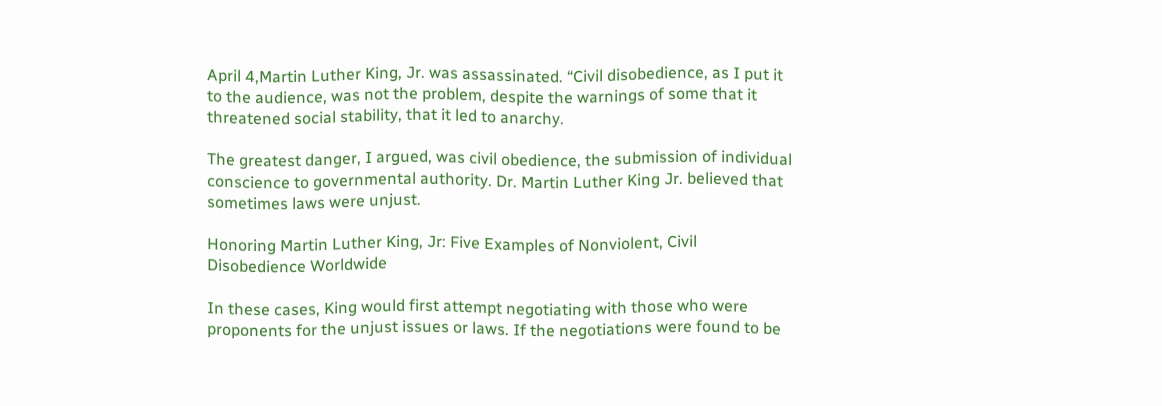April 4,Martin Luther King, Jr. was assassinated. “Civil disobedience, as I put it to the audience, was not the problem, despite the warnings of some that it threatened social stability, that it led to anarchy.

The greatest danger, I argued, was civil obedience, the submission of individual conscience to governmental authority. Dr. Martin Luther King Jr. believed that sometimes laws were unjust.

Honoring Martin Luther King, Jr: Five Examples of Nonviolent, Civil Disobedience Worldwide

In these cases, King would first attempt negotiating with those who were proponents for the unjust issues or laws. If the negotiations were found to be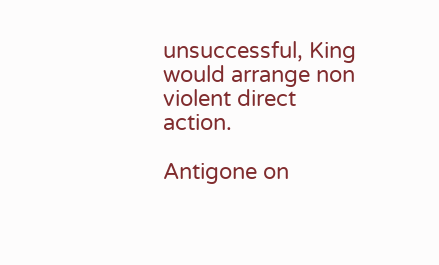unsuccessful, King would arrange non violent direct action.

Antigone on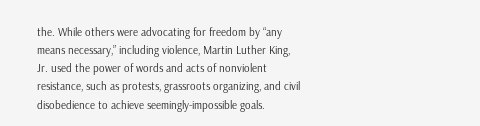the. While others were advocating for freedom by “any means necessary,” including violence, Martin Luther King, Jr. used the power of words and acts of nonviolent resistance, such as protests, grassroots organizing, and civil disobedience to achieve seemingly-impossible goals.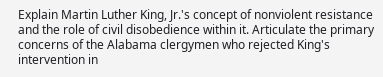Explain Martin Luther King, Jr.'s concept of nonviolent resistance and the role of civil disobedience within it. Articulate the primary concerns of the Alabama clergymen who rejected King's intervention in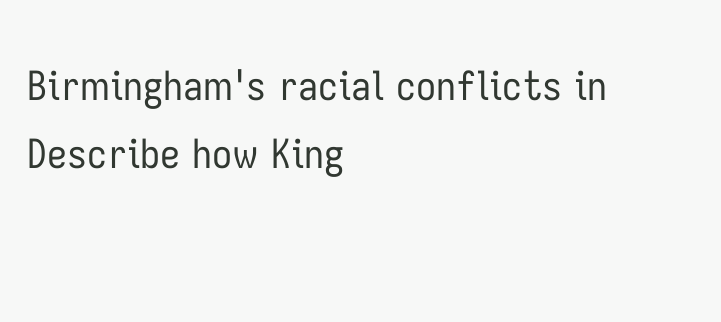Birmingham's racial conflicts in Describe how King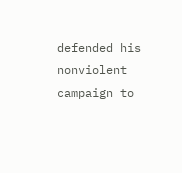defended his nonviolent campaign to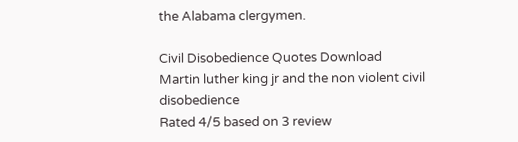the Alabama clergymen.

Civil Disobedience Quotes Download
Martin luther king jr and the non violent civil disobedience
Rated 4/5 based on 3 review